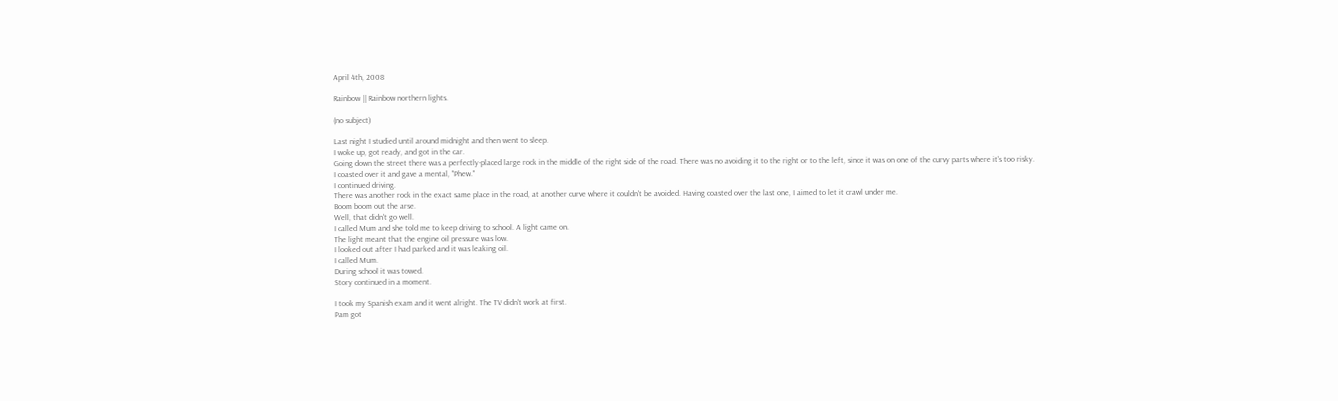April 4th, 2008

Rainbow || Rainbow northern lights.

(no subject)

Last night I studied until around midnight and then went to sleep.
I woke up, got ready, and got in the car.
Going down the street there was a perfectly-placed large rock in the middle of the right side of the road. There was no avoiding it to the right or to the left, since it was on one of the curvy parts where it's too risky.
I coasted over it and gave a mental, "Phew."
I continued driving.
There was another rock in the exact same place in the road, at another curve where it couldn't be avoided. Having coasted over the last one, I aimed to let it crawl under me.
Boom boom out the arse.
Well, that didn't go well.
I called Mum and she told me to keep driving to school. A light came on.
The light meant that the engine oil pressure was low.
I looked out after I had parked and it was leaking oil.
I called Mum.
During school it was towed.
Story continued in a moment.

I took my Spanish exam and it went alright. The TV didn't work at first.
Pam got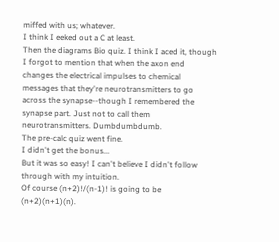miffed with us; whatever.
I think I eeked out a C at least.
Then the diagrams Bio quiz. I think I aced it, though I forgot to mention that when the axon end changes the electrical impulses to chemical messages that they're neurotransmitters to go across the synapse--though I remembered the synapse part. Just not to call them neurotransmitters. Dumbdumbdumb.
The pre-calc quiz went fine.
I didn't get the bonus...
But it was so easy! I can't believe I didn't follow through with my intuition.
Of course (n+2)!/(n-1)! is going to be (n+2)(n+1)(n).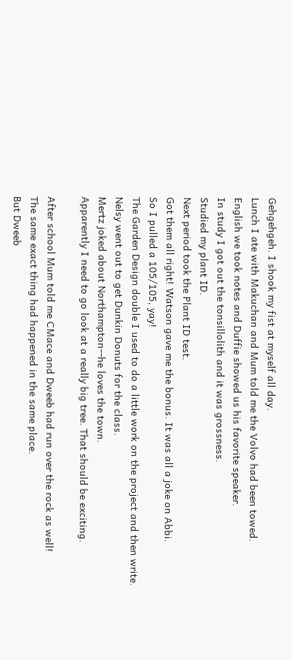Gehgehgeh. I shook my fist at myself all day.
Lunch I ate with Makuchan and Mum told me the Volvo had been towed.
English we took notes and Duffie showed us his favorite speaker.
In study I got out the tonsillolith and it was grossness.
Studied my plant ID.
Next period took the Plant ID test.
Got them all right! Watson gave me the bonus. It was all a joke on Abbi.
So I pulled a 105/105, yay!
The Garden Design double I used to do a little work on the project and then write.
Nelsy went out to get Dunkin Donuts for the class.
Mertz joked about Northampton--he loves the town.
Apparently I need to go look at a really big tree. That should be exciting.

After school Mum told me CMace and Dweeb had run over the rock as well!
The same exact thing had happened in the same place.
But Dweeb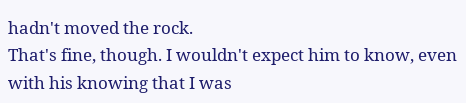hadn't moved the rock.
That's fine, though. I wouldn't expect him to know, even with his knowing that I was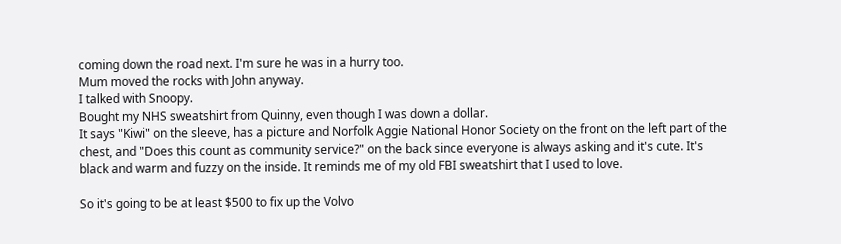coming down the road next. I'm sure he was in a hurry too.
Mum moved the rocks with John anyway.
I talked with Snoopy.
Bought my NHS sweatshirt from Quinny, even though I was down a dollar.
It says "Kiwi" on the sleeve, has a picture and Norfolk Aggie National Honor Society on the front on the left part of the chest, and "Does this count as community service?" on the back since everyone is always asking and it's cute. It's black and warm and fuzzy on the inside. It reminds me of my old FBI sweatshirt that I used to love.

So it's going to be at least $500 to fix up the Volvo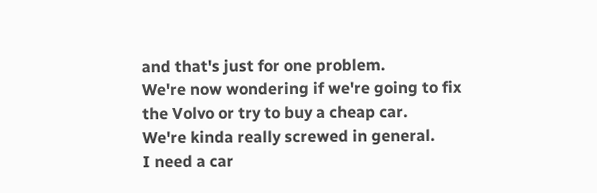and that's just for one problem.
We're now wondering if we're going to fix the Volvo or try to buy a cheap car.
We're kinda really screwed in general.
I need a car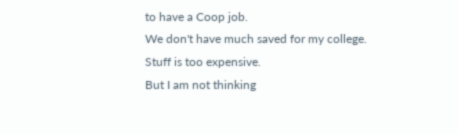to have a Coop job.
We don't have much saved for my college.
Stuff is too expensive.
But I am not thinking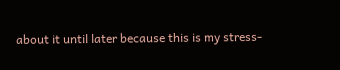about it until later because this is my stress-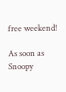free weekend!

As soon as Snoopy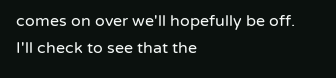comes on over we'll hopefully be off.
I'll check to see that the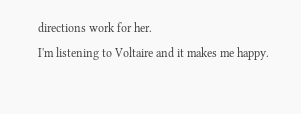directions work for her.
I'm listening to Voltaire and it makes me happy.